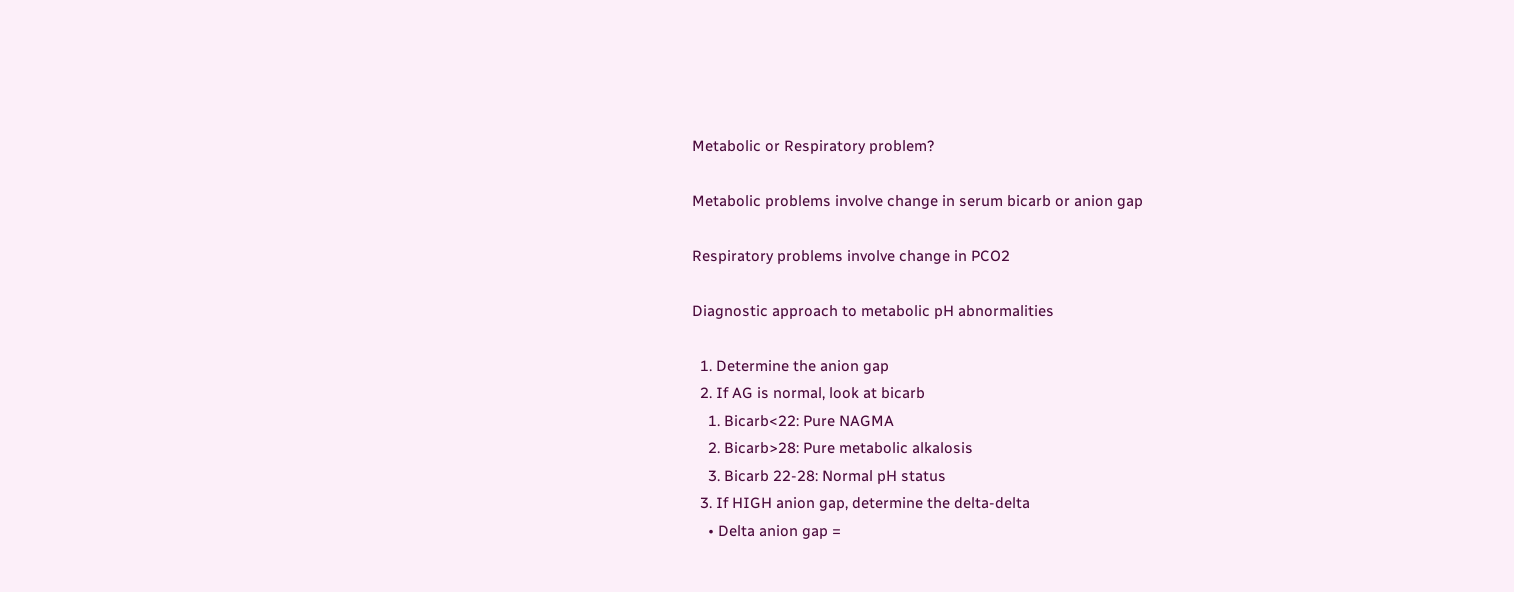Metabolic or Respiratory problem?

Metabolic problems involve change in serum bicarb or anion gap

Respiratory problems involve change in PCO2

Diagnostic approach to metabolic pH abnormalities

  1. Determine the anion gap
  2. If AG is normal, look at bicarb
    1. Bicarb<22: Pure NAGMA
    2. Bicarb>28: Pure metabolic alkalosis
    3. Bicarb 22-28: Normal pH status
  3. If HIGH anion gap, determine the delta-delta
    • Delta anion gap =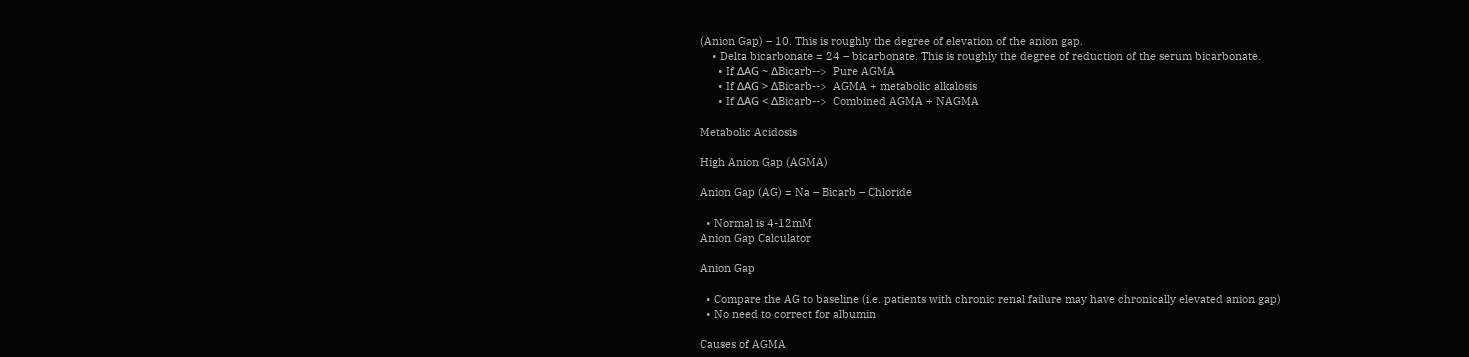(Anion Gap) – 10. This is roughly the degree of elevation of the anion gap.
    • Delta bicarbonate = 24 – bicarbonate. This is roughly the degree of reduction of the serum bicarbonate.
      • If ΔAG ~ ΔBicarb-->  Pure AGMA
      • If ΔAG > ΔBicarb-->  AGMA + metabolic alkalosis
      • If ΔAG < ΔBicarb-->  Combined AGMA + NAGMA

Metabolic Acidosis

High Anion Gap (AGMA)

Anion Gap (AG) = Na – Bicarb – Chloride

  • Normal is 4-12mM
Anion Gap Calculator

Anion Gap

  • Compare the AG to baseline (i.e. patients with chronic renal failure may have chronically elevated anion gap)
  • No need to correct for albumin

Causes of AGMA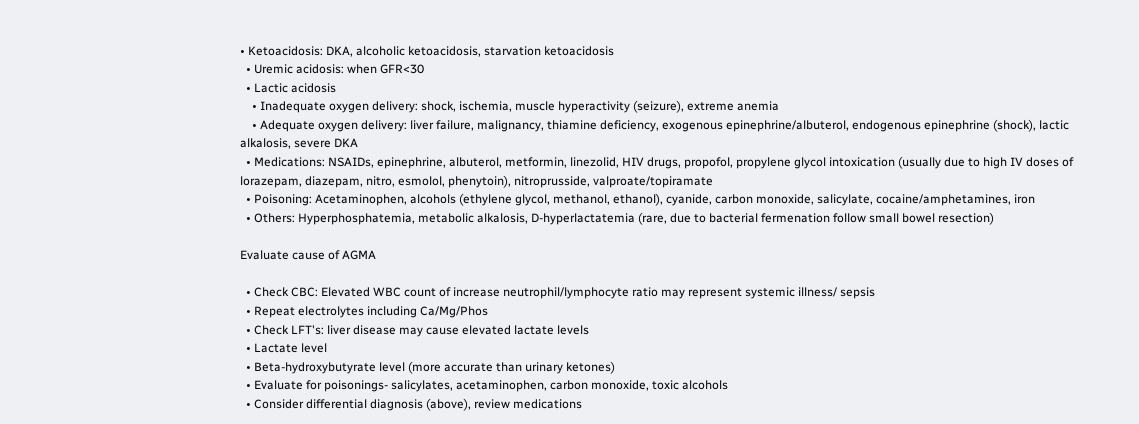• Ketoacidosis: DKA, alcoholic ketoacidosis, starvation ketoacidosis
  • Uremic acidosis: when GFR<30
  • Lactic acidosis
    • Inadequate oxygen delivery: shock, ischemia, muscle hyperactivity (seizure), extreme anemia
    • Adequate oxygen delivery: liver failure, malignancy, thiamine deficiency, exogenous epinephrine/albuterol, endogenous epinephrine (shock), lactic alkalosis, severe DKA
  • Medications: NSAIDs, epinephrine, albuterol, metformin, linezolid, HIV drugs, propofol, propylene glycol intoxication (usually due to high IV doses of lorazepam, diazepam, nitro, esmolol, phenytoin), nitroprusside, valproate/topiramate
  • Poisoning: Acetaminophen, alcohols (ethylene glycol, methanol, ethanol), cyanide, carbon monoxide, salicylate, cocaine/amphetamines, iron
  • Others: Hyperphosphatemia, metabolic alkalosis, D-hyperlactatemia (rare, due to bacterial fermenation follow small bowel resection)

Evaluate cause of AGMA

  • Check CBC: Elevated WBC count of increase neutrophil/lymphocyte ratio may represent systemic illness/ sepsis
  • Repeat electrolytes including Ca/Mg/Phos
  • Check LFT's: liver disease may cause elevated lactate levels
  • Lactate level
  • Beta-hydroxybutyrate level (more accurate than urinary ketones)
  • Evaluate for poisonings- salicylates, acetaminophen, carbon monoxide, toxic alcohols
  • Consider differential diagnosis (above), review medications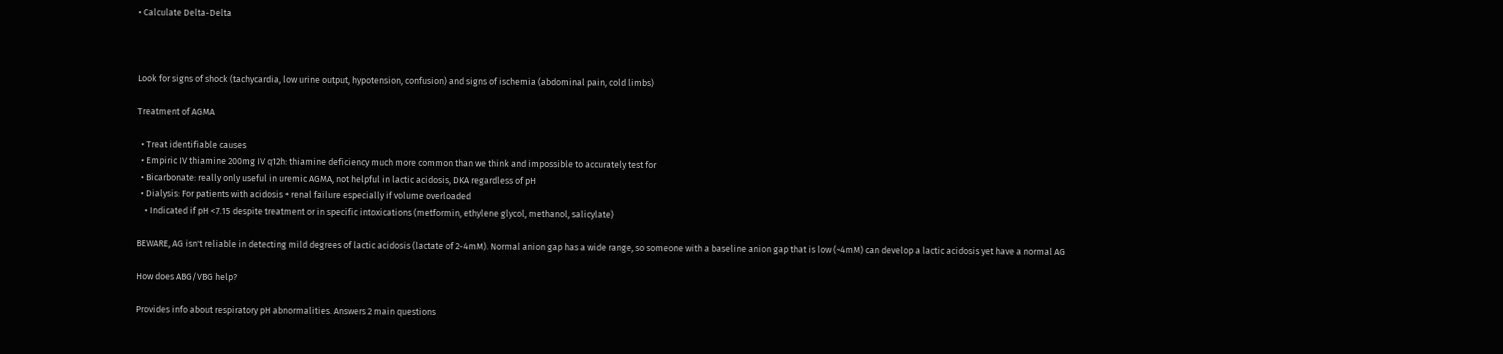• Calculate Delta-Delta



Look for signs of shock (tachycardia, low urine output, hypotension, confusion) and signs of ischemia (abdominal pain, cold limbs)

Treatment of AGMA

  • Treat identifiable causes
  • Empiric IV thiamine 200mg IV q12h: thiamine deficiency much more common than we think and impossible to accurately test for
  • Bicarbonate: really only useful in uremic AGMA, not helpful in lactic acidosis, DKA regardless of pH
  • Dialysis: For patients with acidosis + renal failure especially if volume overloaded
    • Indicated if pH <7.15 despite treatment or in specific intoxications (metformin, ethylene glycol, methanol, salicylate)

BEWARE, AG isn't reliable in detecting mild degrees of lactic acidosis (lactate of 2-4mM). Normal anion gap has a wide range, so someone with a baseline anion gap that is low (~4mM) can develop a lactic acidosis yet have a normal AG

How does ABG/VBG help?

Provides info about respiratory pH abnormalities. Answers 2 main questions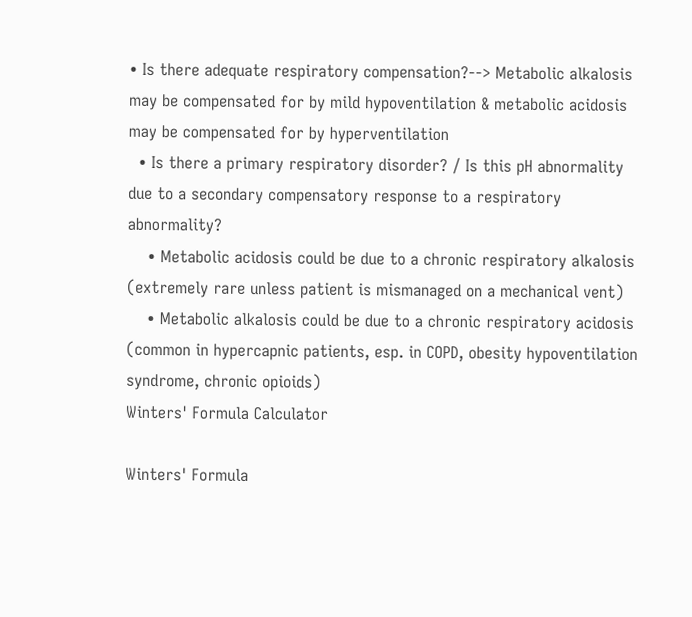• Is there adequate respiratory compensation?--> Metabolic alkalosis may be compensated for by mild hypoventilation & metabolic acidosis may be compensated for by hyperventilation
  • Is there a primary respiratory disorder? / Is this pH abnormality due to a secondary compensatory response to a respiratory abnormality?
    • Metabolic acidosis could be due to a chronic respiratory alkalosis (extremely rare unless patient is mismanaged on a mechanical vent)
    • Metabolic alkalosis could be due to a chronic respiratory acidosis (common in hypercapnic patients, esp. in COPD, obesity hypoventilation syndrome, chronic opioids)
Winters' Formula Calculator

Winters' Formula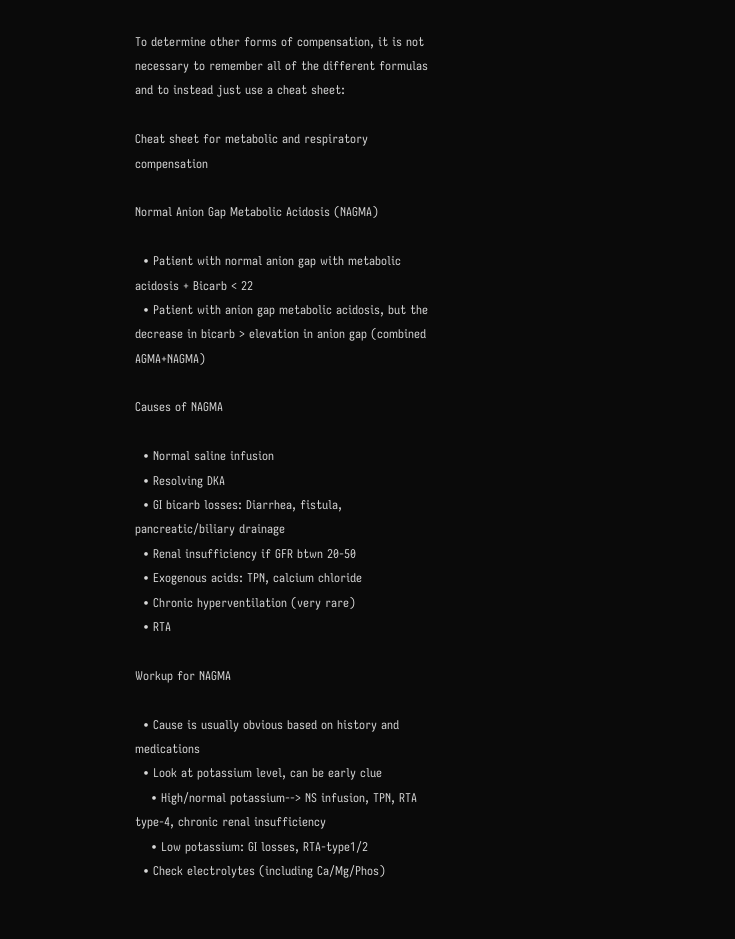To determine other forms of compensation, it is not necessary to remember all of the different formulas and to instead just use a cheat sheet:

Cheat sheet for metabolic and respiratory compensation

Normal Anion Gap Metabolic Acidosis (NAGMA)

  • Patient with normal anion gap with metabolic acidosis + Bicarb < 22
  • Patient with anion gap metabolic acidosis, but the decrease in bicarb > elevation in anion gap (combined AGMA+NAGMA)

Causes of NAGMA

  • Normal saline infusion
  • Resolving DKA
  • GI bicarb losses: Diarrhea, fistula, pancreatic/biliary drainage
  • Renal insufficiency if GFR btwn 20-50
  • Exogenous acids: TPN, calcium chloride
  • Chronic hyperventilation (very rare)
  • RTA

Workup for NAGMA

  • Cause is usually obvious based on history and medications
  • Look at potassium level, can be early clue
    • High/normal potassium--> NS infusion, TPN, RTA type-4, chronic renal insufficiency
    • Low potassium: GI losses, RTA-type1/2
  • Check electrolytes (including Ca/Mg/Phos)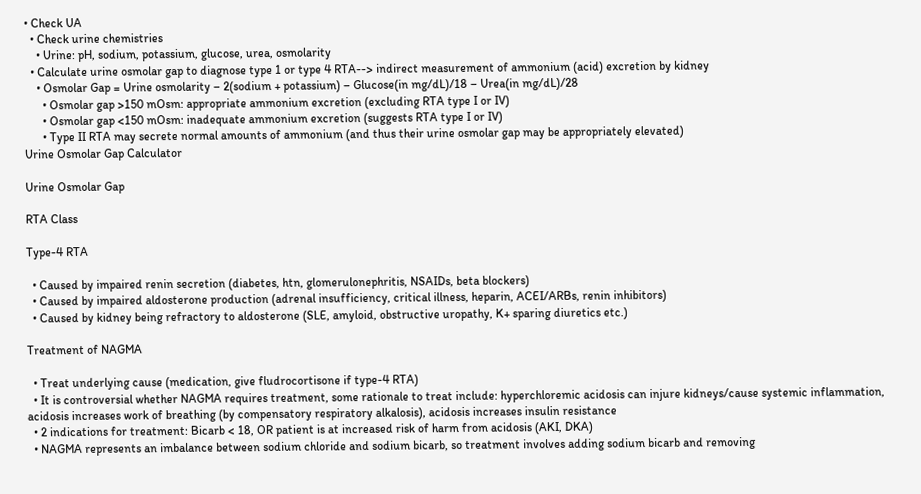• Check UA
  • Check urine chemistries
    • Urine: pH, sodium, potassium, glucose, urea, osmolarity
  • Calculate urine osmolar gap to diagnose type 1 or type 4 RTA--> indirect measurement of ammonium (acid) excretion by kidney
    • Osmolar Gap = Urine osmolarity – 2(sodium + potassium) – Glucose(in mg/dL)/18 – Urea(in mg/dL)/28
      • Osmolar gap >150 mOsm: appropriate ammonium excretion (excluding RTA type I or IV)
      • Osmolar gap <150 mOsm: inadequate ammonium excretion (suggests RTA type I or IV)
      • Type II RTA may secrete normal amounts of ammonium (and thus their urine osmolar gap may be appropriately elevated)
Urine Osmolar Gap Calculator

Urine Osmolar Gap

RTA Class

Type-4 RTA

  • Caused by impaired renin secretion (diabetes, htn, glomerulonephritis, NSAIDs, beta blockers)
  • Caused by impaired aldosterone production (adrenal insufficiency, critical illness, heparin, ACEI/ARBs, renin inhibitors)
  • Caused by kidney being refractory to aldosterone (SLE, amyloid, obstructive uropathy, K+ sparing diuretics etc.)

Treatment of NAGMA

  • Treat underlying cause (medication, give fludrocortisone if type-4 RTA)
  • It is controversial whether NAGMA requires treatment, some rationale to treat include: hyperchloremic acidosis can injure kidneys/cause systemic inflammation, acidosis increases work of breathing (by compensatory respiratory alkalosis), acidosis increases insulin resistance
  • 2 indications for treatment: Bicarb < 18, OR patient is at increased risk of harm from acidosis (AKI, DKA)
  • NAGMA represents an imbalance between sodium chloride and sodium bicarb, so treatment involves adding sodium bicarb and removing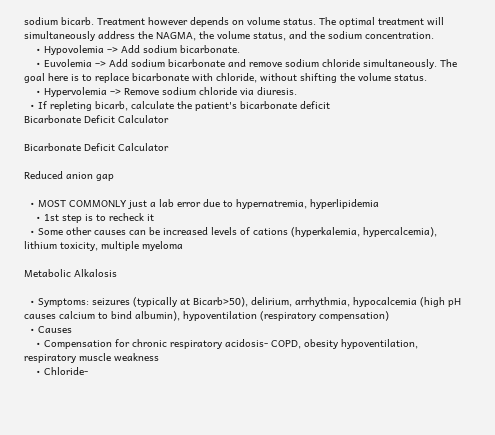sodium bicarb. Treatment however depends on volume status. The optimal treatment will simultaneously address the NAGMA, the volume status, and the sodium concentration.
    • Hypovolemia –> Add sodium bicarbonate.
    • Euvolemia –> Add sodium bicarbonate and remove sodium chloride simultaneously. The goal here is to replace bicarbonate with chloride, without shifting the volume status.
    • Hypervolemia –> Remove sodium chloride via diuresis.
  • If repleting bicarb, calculate the patient's bicarbonate deficit
Bicarbonate Deficit Calculator

Bicarbonate Deficit Calculator

Reduced anion gap

  • MOST COMMONLY just a lab error due to hypernatremia, hyperlipidemia
    • 1st step is to recheck it
  • Some other causes can be increased levels of cations (hyperkalemia, hypercalcemia), lithium toxicity, multiple myeloma

Metabolic Alkalosis

  • Symptoms: seizures (typically at Bicarb>50), delirium, arrhythmia, hypocalcemia (high pH causes calcium to bind albumin), hypoventilation (respiratory compensation)
  • Causes
    • Compensation for chronic respiratory acidosis- COPD, obesity hypoventilation, respiratory muscle weakness
    • Chloride-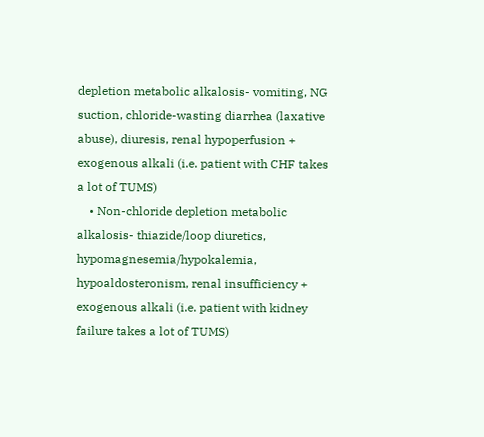depletion metabolic alkalosis- vomiting, NG suction, chloride-wasting diarrhea (laxative abuse), diuresis, renal hypoperfusion + exogenous alkali (i.e. patient with CHF takes a lot of TUMS)
    • Non-chloride depletion metabolic alkalosis- thiazide/loop diuretics, hypomagnesemia/hypokalemia, hypoaldosteronism, renal insufficiency + exogenous alkali (i.e. patient with kidney failure takes a lot of TUMS)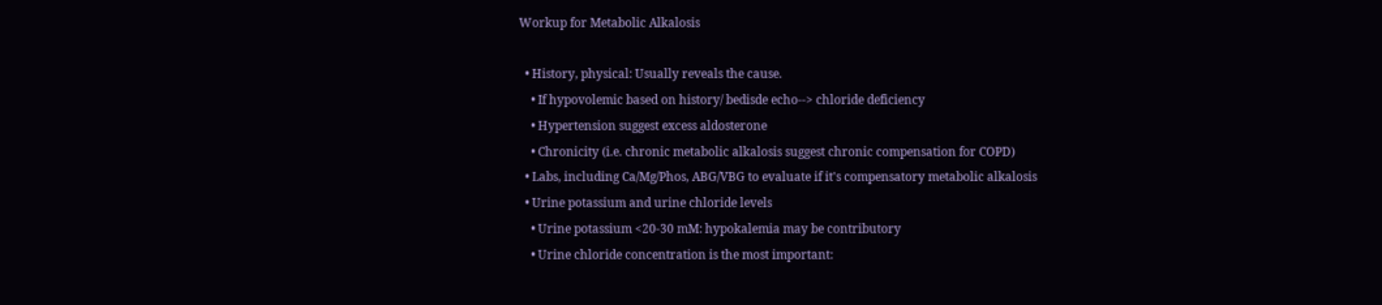Workup for Metabolic Alkalosis

  • History, physical: Usually reveals the cause.
    • If hypovolemic based on history/ bedisde echo--> chloride deficiency
    • Hypertension suggest excess aldosterone
    • Chronicity (i.e. chronic metabolic alkalosis suggest chronic compensation for COPD)
  • Labs, including Ca/Mg/Phos, ABG/VBG to evaluate if it's compensatory metabolic alkalosis
  • Urine potassium and urine chloride levels
    • Urine potassium <20-30 mM: hypokalemia may be contributory
    • Urine chloride concentration is the most important: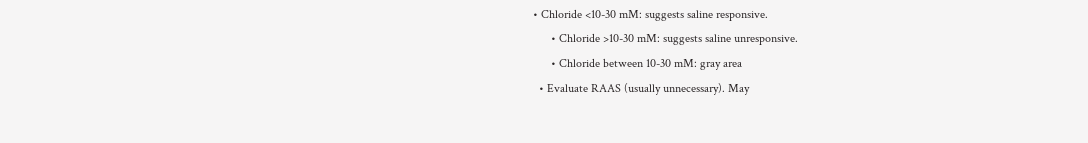• Chloride <10-30 mM: suggests saline responsive.
      • Chloride >10-30 mM: suggests saline unresponsive.
      • Chloride between 10-30 mM: gray area
  • Evaluate RAAS (usually unnecessary). May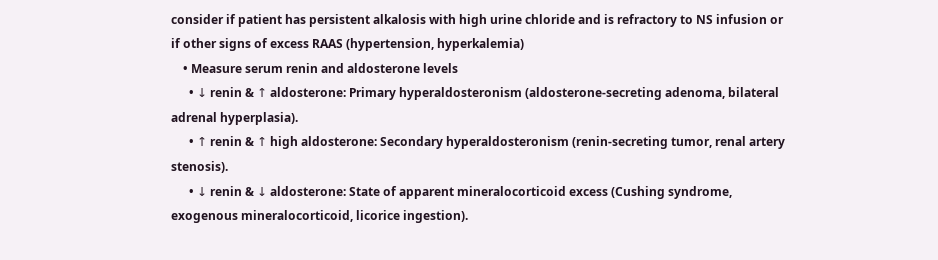consider if patient has persistent alkalosis with high urine chloride and is refractory to NS infusion or if other signs of excess RAAS (hypertension, hyperkalemia)
    • Measure serum renin and aldosterone levels
      • ↓ renin & ↑ aldosterone: Primary hyperaldosteronism (aldosterone-secreting adenoma, bilateral adrenal hyperplasia).
      • ↑ renin & ↑ high aldosterone: Secondary hyperaldosteronism (renin-secreting tumor, renal artery stenosis).
      • ↓ renin & ↓ aldosterone: State of apparent mineralocorticoid excess (Cushing syndrome, exogenous mineralocorticoid, licorice ingestion).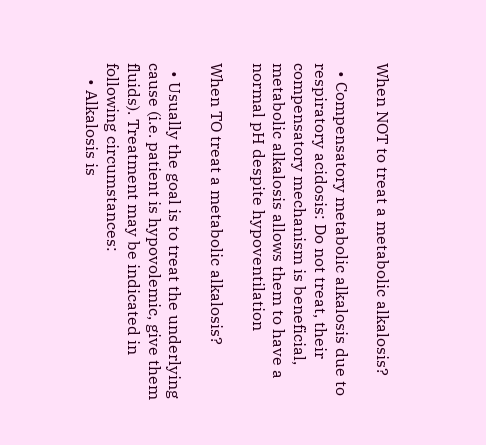When NOT to treat a metabolic alkalosis?

  • Compensatory metabolic alkalosis due to respiratory acidosis: Do not treat, their compensatory mechanism is beneficial, metabolic alkalosis allows them to have a normal pH despite hypoventilation

When TO treat a metabolic alkalosis?

  • Usually the goal is to treat the underlying cause (i.e. patient is hypovolemic, give them fluids). Treatment may be indicated in following circumstances:
    • Alkalosis is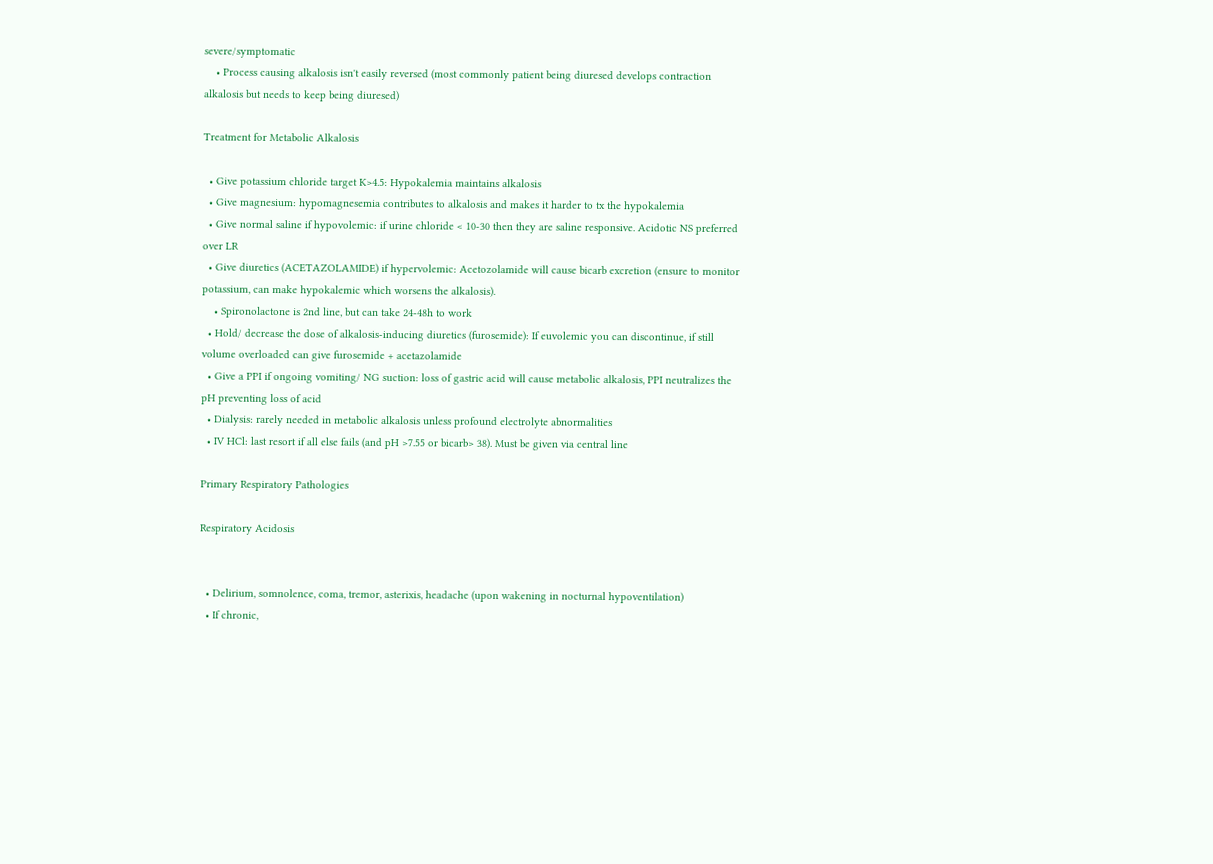severe/symptomatic
    • Process causing alkalosis isn't easily reversed (most commonly patient being diuresed develops contraction alkalosis but needs to keep being diuresed)

Treatment for Metabolic Alkalosis

  • Give potassium chloride target K>4.5: Hypokalemia maintains alkalosis
  • Give magnesium: hypomagnesemia contributes to alkalosis and makes it harder to tx the hypokalemia
  • Give normal saline if hypovolemic: if urine chloride < 10-30 then they are saline responsive. Acidotic NS preferred over LR
  • Give diuretics (ACETAZOLAMIDE) if hypervolemic: Acetozolamide will cause bicarb excretion (ensure to monitor potassium, can make hypokalemic which worsens the alkalosis).
    • Spironolactone is 2nd line, but can take 24-48h to work
  • Hold/ decrease the dose of alkalosis-inducing diuretics (furosemide): If euvolemic you can discontinue, if still volume overloaded can give furosemide + acetazolamide
  • Give a PPI if ongoing vomiting/ NG suction: loss of gastric acid will cause metabolic alkalosis, PPI neutralizes the pH preventing loss of acid
  • Dialysis: rarely needed in metabolic alkalosis unless profound electrolyte abnormalities
  • IV HCl: last resort if all else fails (and pH >7.55 or bicarb> 38). Must be given via central line

Primary Respiratory Pathologies

Respiratory Acidosis


  • Delirium, somnolence, coma, tremor, asterixis, headache (upon wakening in nocturnal hypoventilation)
  • If chronic,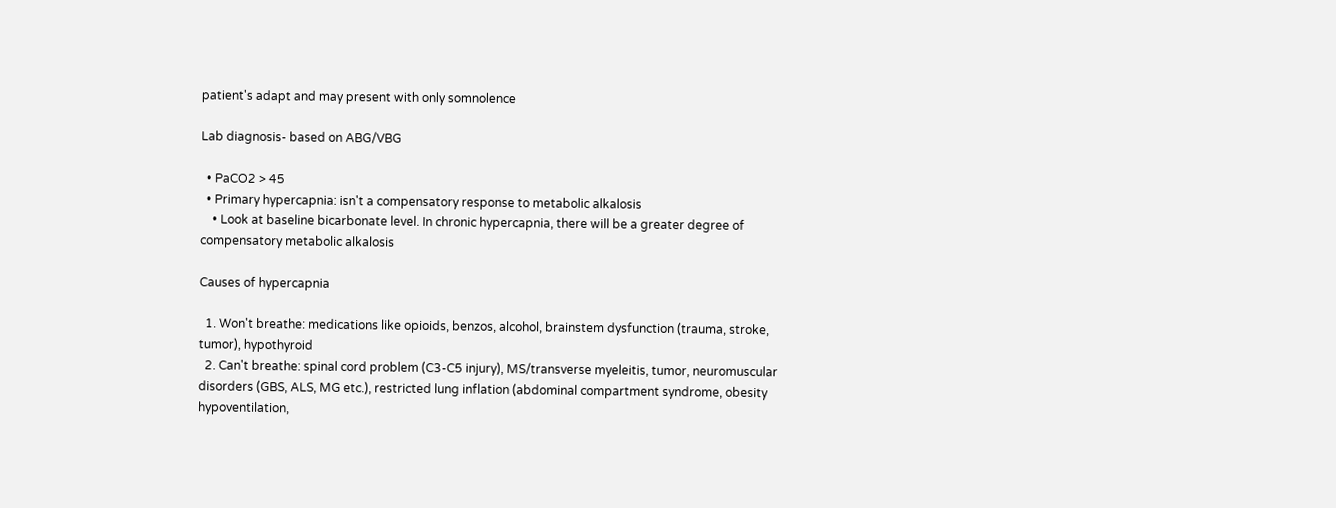patient's adapt and may present with only somnolence

Lab diagnosis- based on ABG/VBG

  • PaCO2 > 45
  • Primary hypercapnia: isn't a compensatory response to metabolic alkalosis
    • Look at baseline bicarbonate level. In chronic hypercapnia, there will be a greater degree of compensatory metabolic alkalosis

Causes of hypercapnia

  1. Won't breathe: medications like opioids, benzos, alcohol, brainstem dysfunction (trauma, stroke, tumor), hypothyroid
  2. Can't breathe: spinal cord problem (C3-C5 injury), MS/transverse myeleitis, tumor, neuromuscular disorders (GBS, ALS, MG etc.), restricted lung inflation (abdominal compartment syndrome, obesity hypoventilation,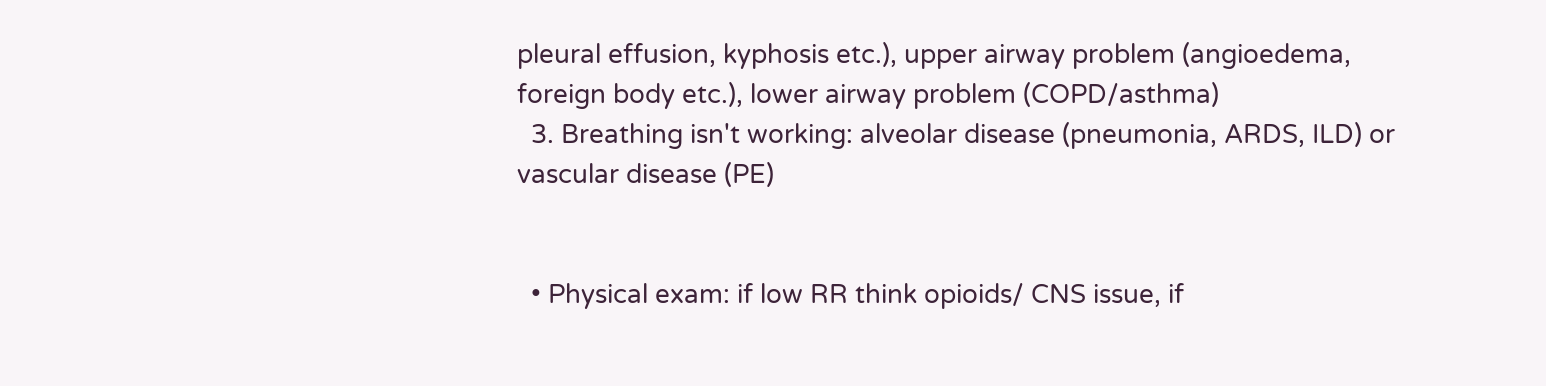pleural effusion, kyphosis etc.), upper airway problem (angioedema, foreign body etc.), lower airway problem (COPD/asthma)
  3. Breathing isn't working: alveolar disease (pneumonia, ARDS, ILD) or vascular disease (PE)


  • Physical exam: if low RR think opioids/ CNS issue, if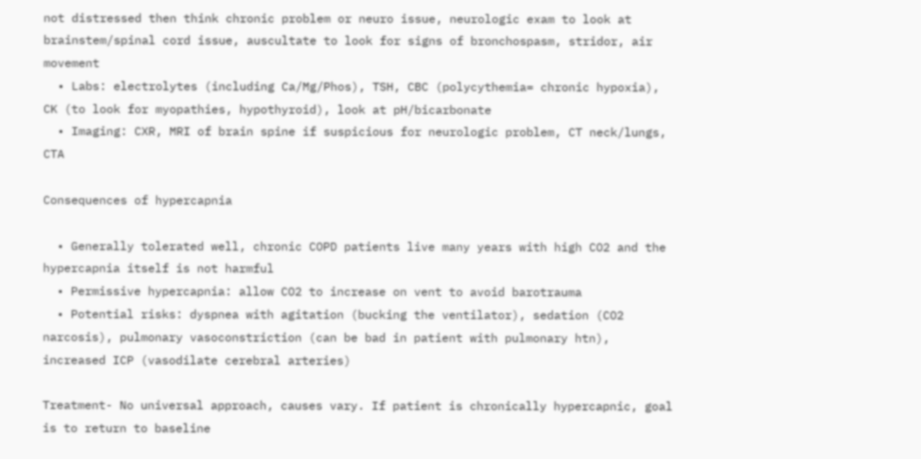not distressed then think chronic problem or neuro issue, neurologic exam to look at brainstem/spinal cord issue, auscultate to look for signs of bronchospasm, stridor, air movement
  • Labs: electrolytes (including Ca/Mg/Phos), TSH, CBC (polycythemia= chronic hypoxia), CK (to look for myopathies, hypothyroid), look at pH/bicarbonate
  • Imaging: CXR, MRI of brain spine if suspicious for neurologic problem, CT neck/lungs, CTA

Consequences of hypercapnia

  • Generally tolerated well, chronic COPD patients live many years with high CO2 and the hypercapnia itself is not harmful
  • Permissive hypercapnia: allow CO2 to increase on vent to avoid barotrauma
  • Potential risks: dyspnea with agitation (bucking the ventilator), sedation (CO2 narcosis), pulmonary vasoconstriction (can be bad in patient with pulmonary htn), increased ICP (vasodilate cerebral arteries)

Treatment- No universal approach, causes vary. If patient is chronically hypercapnic, goal is to return to baseline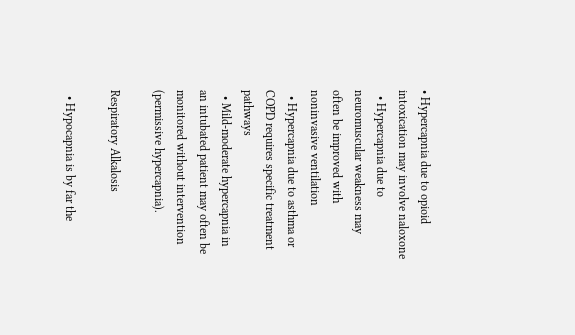• Hypercapnia due to opioid intoxication may involve naloxone
  • Hypercapnia due to neuromuscular weakness may often be improved with noninvasive ventilation
  • Hypercapnia due to asthma or COPD requires specific treatment pathways
  • Mild-moderate hypercapnia in an intubated patient may often be monitored without intervention (permissive hypercapnia).

Respiratory Alkalosis

  • Hypocapnia is by far the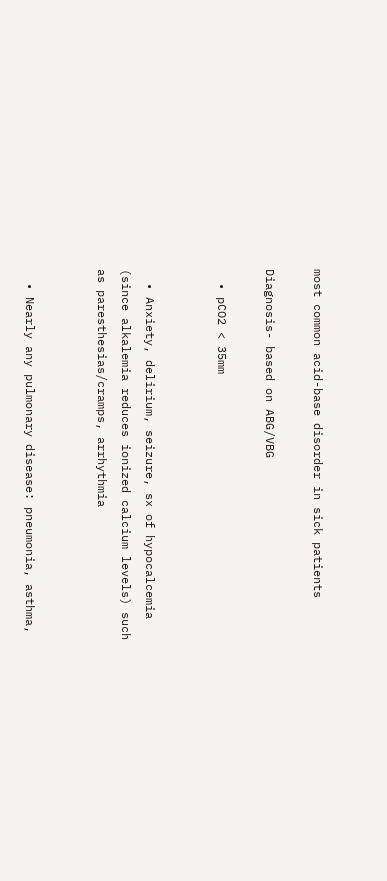most common acid-base disorder in sick patients

Diagnosis- based on ABG/VBG

  • pCO2 < 35mm


  • Anxiety, delirium, seizure, sx of hypocalcemia (since alkalemia reduces ionized calcium levels) such as paresthesias/cramps, arrhythmia


  • Nearly any pulmonary disease: pneumonia, asthma,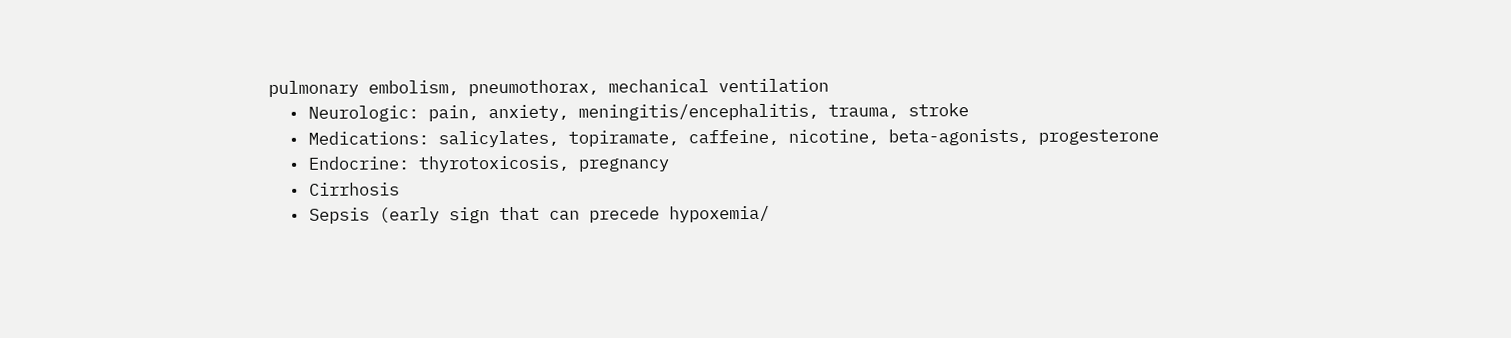pulmonary embolism, pneumothorax, mechanical ventilation
  • Neurologic: pain, anxiety, meningitis/encephalitis, trauma, stroke
  • Medications: salicylates, topiramate, caffeine, nicotine, beta-agonists, progesterone
  • Endocrine: thyrotoxicosis, pregnancy
  • Cirrhosis
  • Sepsis (early sign that can precede hypoxemia/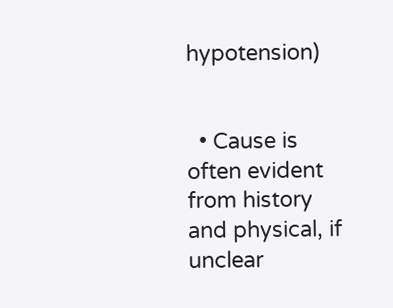hypotension)


  • Cause is often evident from history and physical, if unclear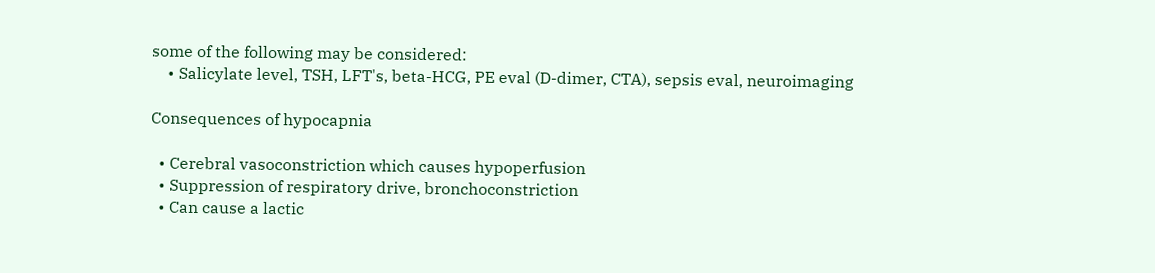some of the following may be considered:
    • Salicylate level, TSH, LFT's, beta-HCG, PE eval (D-dimer, CTA), sepsis eval, neuroimaging

Consequences of hypocapnia

  • Cerebral vasoconstriction which causes hypoperfusion
  • Suppression of respiratory drive, bronchoconstriction
  • Can cause a lactic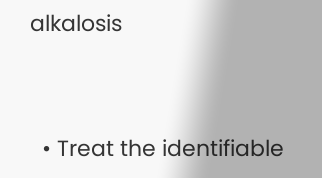alkalosis


  • Treat the identifiable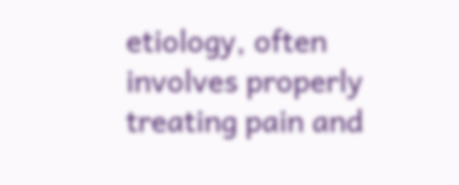etiology, often involves properly treating pain and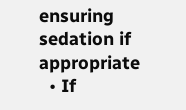ensuring sedation if appropriate
  • If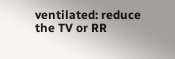ventilated: reduce the TV or RR